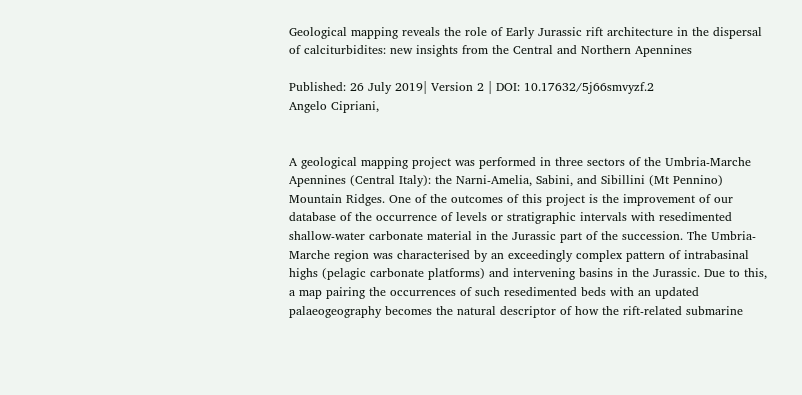Geological mapping reveals the role of Early Jurassic rift architecture in the dispersal of calciturbidites: new insights from the Central and Northern Apennines

Published: 26 July 2019| Version 2 | DOI: 10.17632/5j66smvyzf.2
Angelo Cipriani,


A geological mapping project was performed in three sectors of the Umbria-Marche Apennines (Central Italy): the Narni-Amelia, Sabini, and Sibillini (Mt Pennino) Mountain Ridges. One of the outcomes of this project is the improvement of our database of the occurrence of levels or stratigraphic intervals with resedimented shallow-water carbonate material in the Jurassic part of the succession. The Umbria-Marche region was characterised by an exceedingly complex pattern of intrabasinal highs (pelagic carbonate platforms) and intervening basins in the Jurassic. Due to this, a map pairing the occurrences of such resedimented beds with an updated palaeogeography becomes the natural descriptor of how the rift-related submarine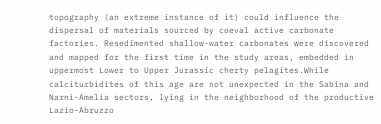topography (an extreme instance of it) could influence the dispersal of materials sourced by coeval active carbonate factories. Resedimented shallow-water carbonates were discovered and mapped for the first time in the study areas, embedded in uppermost Lower to Upper Jurassic cherty pelagites.While calciturbidites of this age are not unexpected in the Sabina and Narni-Amelia sectors, lying in the neighborhood of the productive Lazio-Abruzzo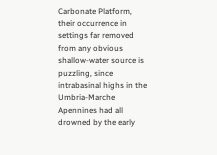Carbonate Platform, their occurrence in settings far removed from any obvious shallow-water source is puzzling, since intrabasinal highs in the Umbria-Marche Apennines had all drowned by the early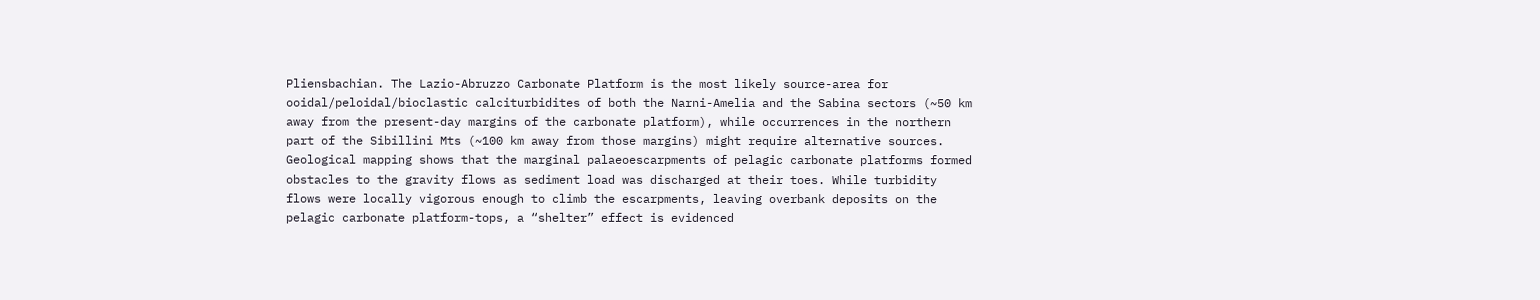Pliensbachian. The Lazio-Abruzzo Carbonate Platform is the most likely source-area for ooidal/peloidal/bioclastic calciturbidites of both the Narni-Amelia and the Sabina sectors (~50 km away from the present-day margins of the carbonate platform), while occurrences in the northern part of the Sibillini Mts (~100 km away from those margins) might require alternative sources. Geological mapping shows that the marginal palaeoescarpments of pelagic carbonate platforms formed obstacles to the gravity flows as sediment load was discharged at their toes. While turbidity flows were locally vigorous enough to climb the escarpments, leaving overbank deposits on the pelagic carbonate platform-tops, a “shelter” effect is evidenced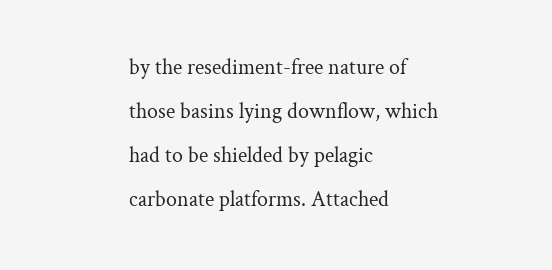by the resediment-free nature of those basins lying downflow, which had to be shielded by pelagic carbonate platforms. Attached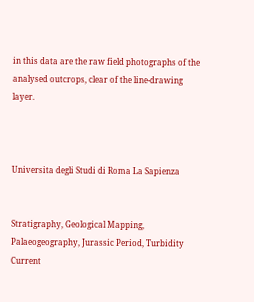in this data are the raw field photographs of the analysed outcrops, clear of the line-drawing layer.



Universita degli Studi di Roma La Sapienza


Stratigraphy, Geological Mapping, Palaeogeography, Jurassic Period, Turbidity Current